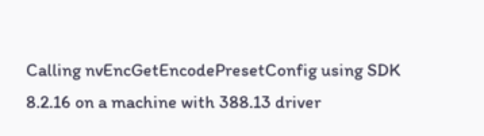Calling nvEncGetEncodePresetConfig using SDK 8.2.16 on a machine with 388.13 driver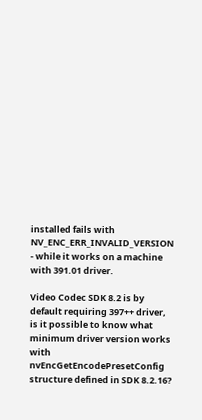installed fails with NV_ENC_ERR_INVALID_VERSION - while it works on a machine with 391.01 driver.

Video Codec SDK 8.2 is by default requiring 397++ driver, is it possible to know what minimum driver version works with nvEncGetEncodePresetConfig structure defined in SDK 8.2.16?